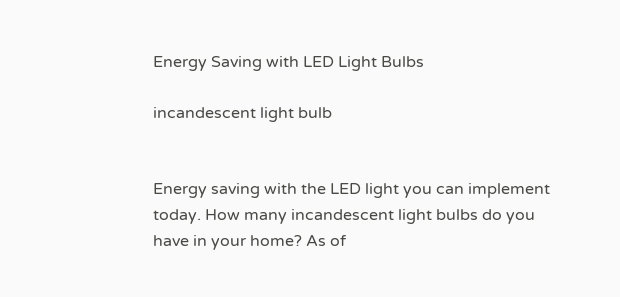Energy Saving with LED Light Bulbs

incandescent light bulb


Energy saving with the LED light you can implement today. How many incandescent light bulbs do you have in your home? As of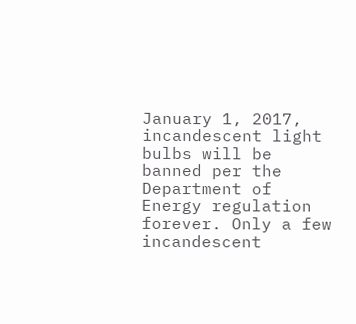January 1, 2017, incandescent light bulbs will be banned per the Department of Energy regulation forever. Only a few incandescent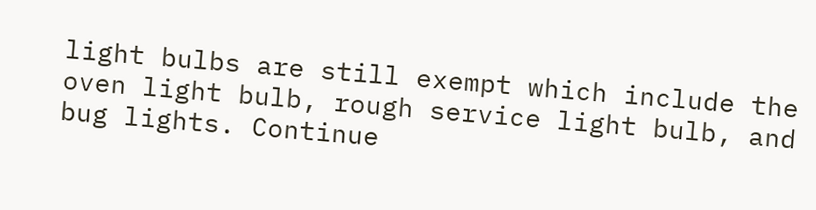light bulbs are still exempt which include the oven light bulb, rough service light bulb, and bug lights. Continue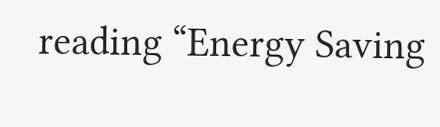reading “Energy Saving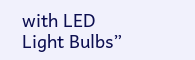with LED Light Bulbs”